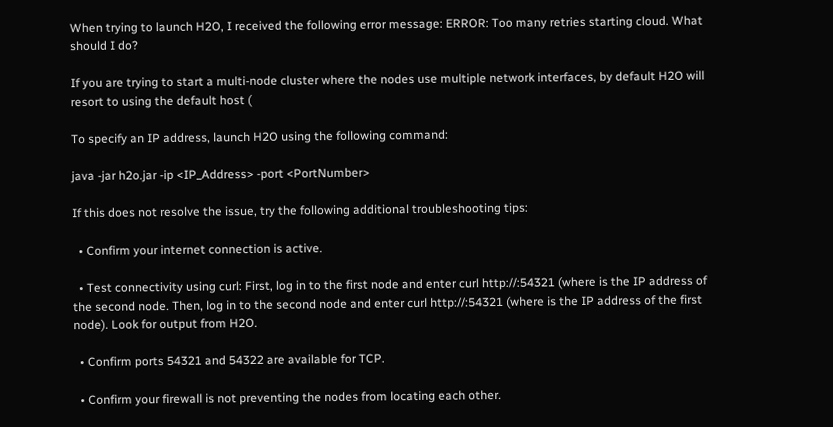When trying to launch H2O, I received the following error message: ERROR: Too many retries starting cloud. What should I do?

If you are trying to start a multi-node cluster where the nodes use multiple network interfaces, by default H2O will resort to using the default host (

To specify an IP address, launch H2O using the following command:

java -jar h2o.jar -ip <IP_Address> -port <PortNumber>

If this does not resolve the issue, try the following additional troubleshooting tips:

  • Confirm your internet connection is active.

  • Test connectivity using curl: First, log in to the first node and enter curl http://:54321 (where is the IP address of the second node. Then, log in to the second node and enter curl http://:54321 (where is the IP address of the first node). Look for output from H2O.

  • Confirm ports 54321 and 54322 are available for TCP.

  • Confirm your firewall is not preventing the nodes from locating each other.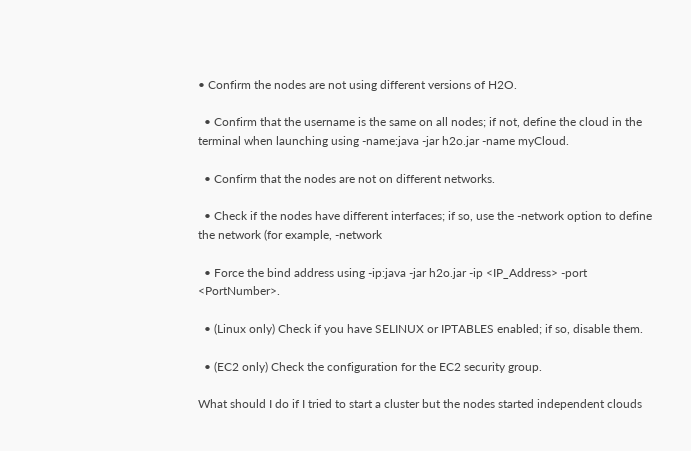• Confirm the nodes are not using different versions of H2O.

  • Confirm that the username is the same on all nodes; if not, define the cloud in the terminal when launching using -name:java -jar h2o.jar -name myCloud.

  • Confirm that the nodes are not on different networks.

  • Check if the nodes have different interfaces; if so, use the -network option to define the network (for example, -network

  • Force the bind address using -ip:java -jar h2o.jar -ip <IP_Address> -port <PortNumber>.

  • (Linux only) Check if you have SELINUX or IPTABLES enabled; if so, disable them.

  • (EC2 only) Check the configuration for the EC2 security group.

What should I do if I tried to start a cluster but the nodes started independent clouds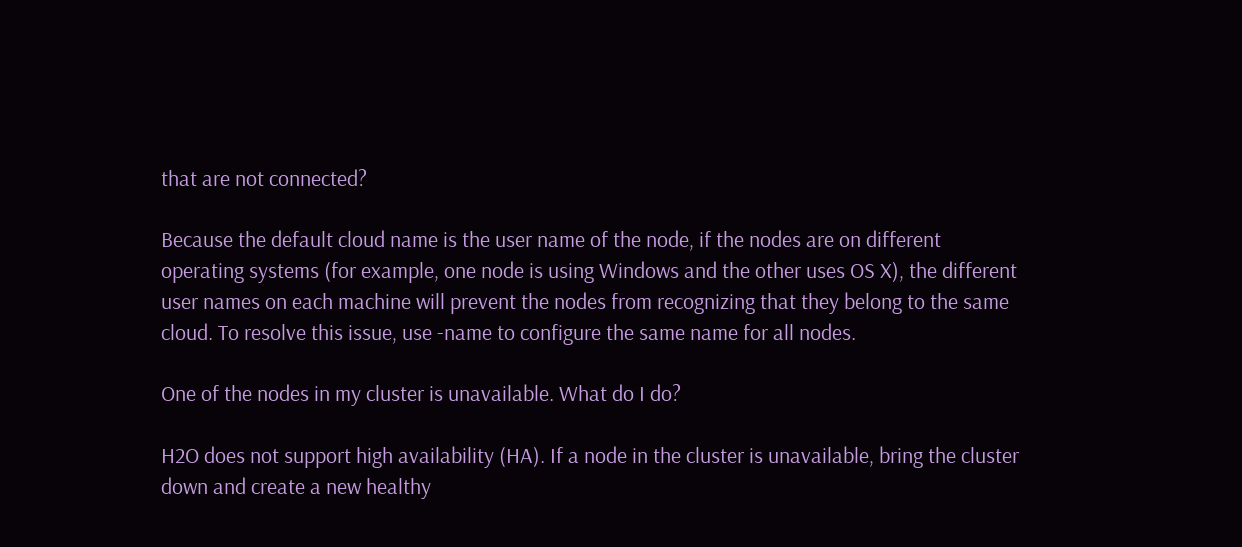that are not connected?

Because the default cloud name is the user name of the node, if the nodes are on different operating systems (for example, one node is using Windows and the other uses OS X), the different user names on each machine will prevent the nodes from recognizing that they belong to the same cloud. To resolve this issue, use -name to configure the same name for all nodes.

One of the nodes in my cluster is unavailable. What do I do?

H2O does not support high availability (HA). If a node in the cluster is unavailable, bring the cluster down and create a new healthy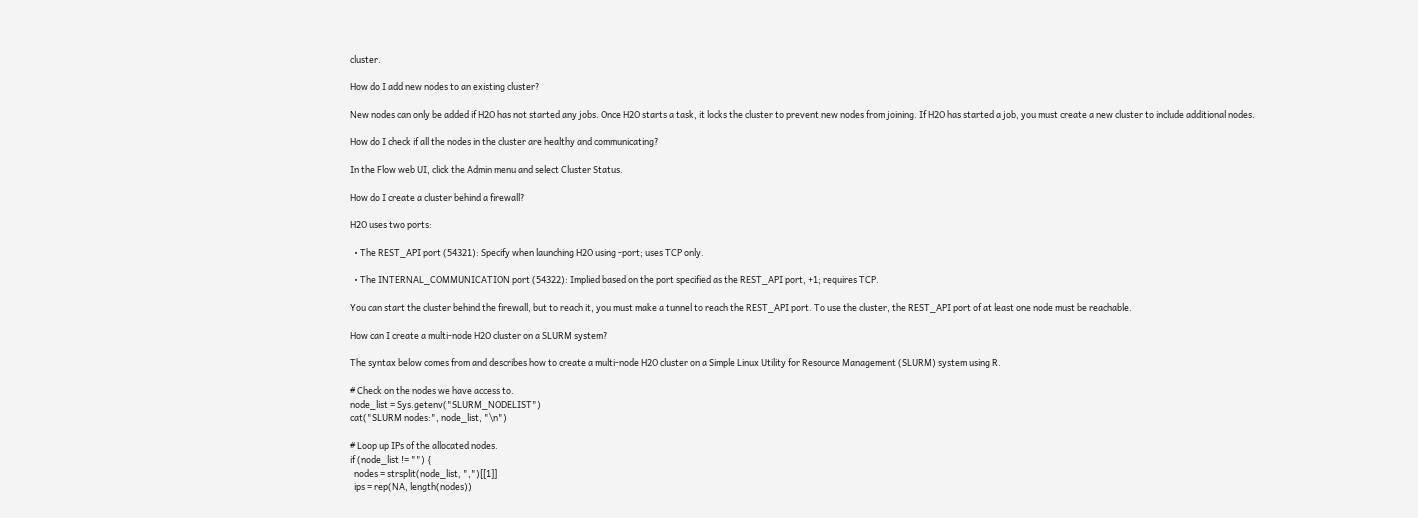cluster.

How do I add new nodes to an existing cluster?

New nodes can only be added if H2O has not started any jobs. Once H2O starts a task, it locks the cluster to prevent new nodes from joining. If H2O has started a job, you must create a new cluster to include additional nodes.

How do I check if all the nodes in the cluster are healthy and communicating?

In the Flow web UI, click the Admin menu and select Cluster Status.

How do I create a cluster behind a firewall?

H2O uses two ports:

  • The REST_API port (54321): Specify when launching H2O using -port; uses TCP only.

  • The INTERNAL_COMMUNICATION port (54322): Implied based on the port specified as the REST_API port, +1; requires TCP.

You can start the cluster behind the firewall, but to reach it, you must make a tunnel to reach the REST_API port. To use the cluster, the REST_API port of at least one node must be reachable.

How can I create a multi-node H2O cluster on a SLURM system?

The syntax below comes from and describes how to create a multi-node H2O cluster on a Simple Linux Utility for Resource Management (SLURM) system using R.

# Check on the nodes we have access to.
node_list = Sys.getenv("SLURM_NODELIST")
cat("SLURM nodes:", node_list, "\n")

# Loop up IPs of the allocated nodes.
if (node_list != "") {
  nodes = strsplit(node_list, ",")[[1]]
  ips = rep(NA, length(nodes))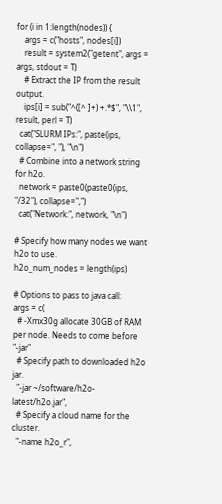for (i in 1:length(nodes)) {
    args = c("hosts", nodes[i])
    result = system2("getent", args = args, stdout = T)
    # Extract the IP from the result output.
    ips[i] = sub("^([^ ]+) +.*$", "\\1", result, perl = T)
  cat("SLURM IPs:", paste(ips, collapse=", "), "\n")
  # Combine into a network string for h2o.
  network = paste0(paste0(ips, "/32"), collapse=",")
  cat("Network:", network, "\n")

# Specify how many nodes we want h2o to use.
h2o_num_nodes = length(ips)

# Options to pass to java call:
args = c(
  # -Xmx30g allocate 30GB of RAM per node. Needs to come before "-jar"
  # Specify path to downloaded h2o jar.
  "-jar ~/software/h2o-latest/h2o.jar",
  # Specify a cloud name for the cluster.
  "-name h2o_r",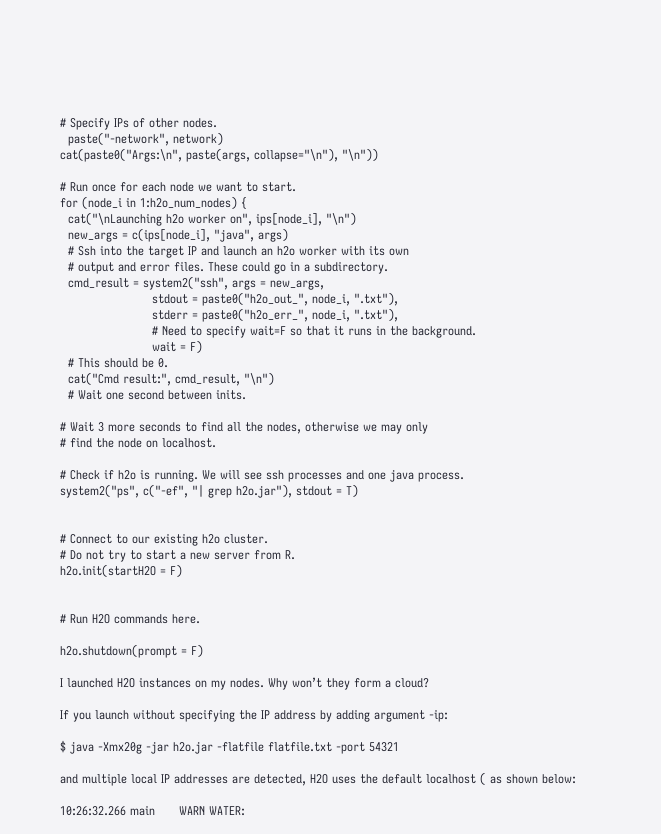# Specify IPs of other nodes.
  paste("-network", network)
cat(paste0("Args:\n", paste(args, collapse="\n"), "\n"))

# Run once for each node we want to start.
for (node_i in 1:h2o_num_nodes) {
  cat("\nLaunching h2o worker on", ips[node_i], "\n")
  new_args = c(ips[node_i], "java", args)
  # Ssh into the target IP and launch an h2o worker with its own
  # output and error files. These could go in a subdirectory.
  cmd_result = system2("ssh", args = new_args,
                       stdout = paste0("h2o_out_", node_i, ".txt"),
                       stderr = paste0("h2o_err_", node_i, ".txt"),
                       # Need to specify wait=F so that it runs in the background.
                       wait = F)
  # This should be 0.
  cat("Cmd result:", cmd_result, "\n")
  # Wait one second between inits.

# Wait 3 more seconds to find all the nodes, otherwise we may only
# find the node on localhost.

# Check if h2o is running. We will see ssh processes and one java process.
system2("ps", c("-ef", "| grep h2o.jar"), stdout = T)


# Connect to our existing h2o cluster.
# Do not try to start a new server from R.
h2o.init(startH2O = F)


# Run H2O commands here.

h2o.shutdown(prompt = F)

I launched H2O instances on my nodes. Why won’t they form a cloud?

If you launch without specifying the IP address by adding argument -ip:

$ java -Xmx20g -jar h2o.jar -flatfile flatfile.txt -port 54321

and multiple local IP addresses are detected, H2O uses the default localhost ( as shown below:

10:26:32.266 main      WARN WATER: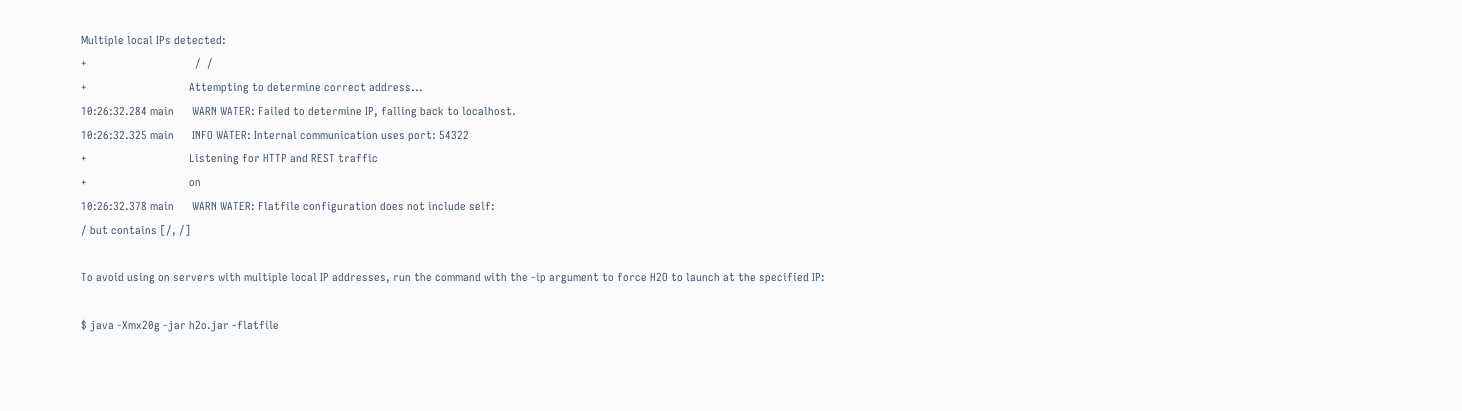Multiple local IPs detected:
+                                    /  /
+                                  Attempting to determine correct address...
10:26:32.284 main      WARN WATER: Failed to determine IP, falling back to localhost.
10:26:32.325 main      INFO WATER: Internal communication uses port: 54322
+                                  Listening for HTTP and REST traffic
+                                  on
10:26:32.378 main      WARN WATER: Flatfile configuration does not include self:
/ but contains [/, /]

To avoid using on servers with multiple local IP addresses, run the command with the -ip argument to force H2O to launch at the specified IP:

$ java -Xmx20g -jar h2o.jar -flatfile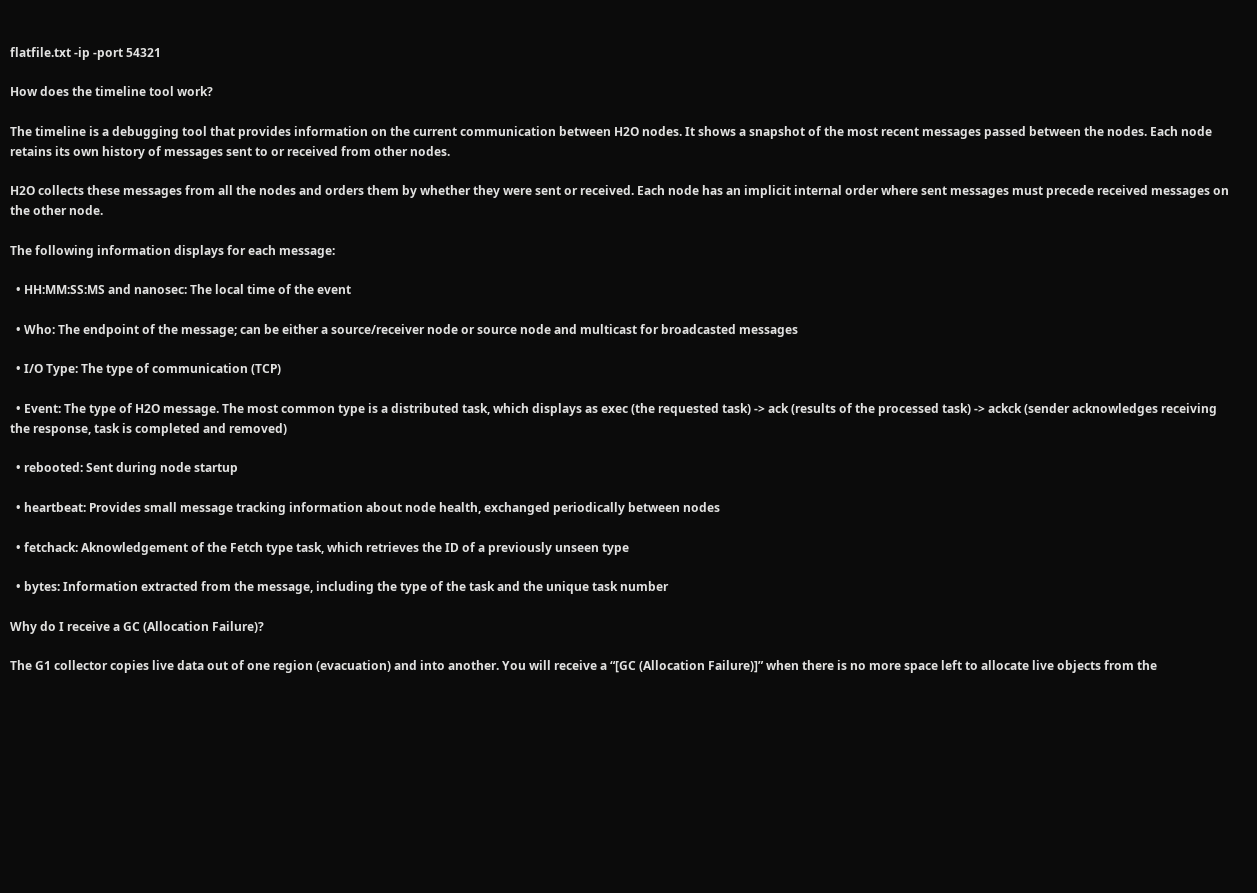flatfile.txt -ip -port 54321

How does the timeline tool work?

The timeline is a debugging tool that provides information on the current communication between H2O nodes. It shows a snapshot of the most recent messages passed between the nodes. Each node retains its own history of messages sent to or received from other nodes.

H2O collects these messages from all the nodes and orders them by whether they were sent or received. Each node has an implicit internal order where sent messages must precede received messages on the other node.

The following information displays for each message:

  • HH:MM:SS:MS and nanosec: The local time of the event

  • Who: The endpoint of the message; can be either a source/receiver node or source node and multicast for broadcasted messages

  • I/O Type: The type of communication (TCP)

  • Event: The type of H2O message. The most common type is a distributed task, which displays as exec (the requested task) -> ack (results of the processed task) -> ackck (sender acknowledges receiving the response, task is completed and removed)

  • rebooted: Sent during node startup

  • heartbeat: Provides small message tracking information about node health, exchanged periodically between nodes

  • fetchack: Aknowledgement of the Fetch type task, which retrieves the ID of a previously unseen type

  • bytes: Information extracted from the message, including the type of the task and the unique task number

Why do I receive a GC (Allocation Failure)?

The G1 collector copies live data out of one region (evacuation) and into another. You will receive a “[GC (Allocation Failure)]” when there is no more space left to allocate live objects from the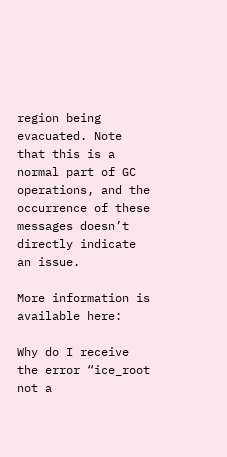region being evacuated. Note that this is a normal part of GC operations, and the occurrence of these messages doesn’t directly indicate an issue.

More information is available here:

Why do I receive the error “ice_root not a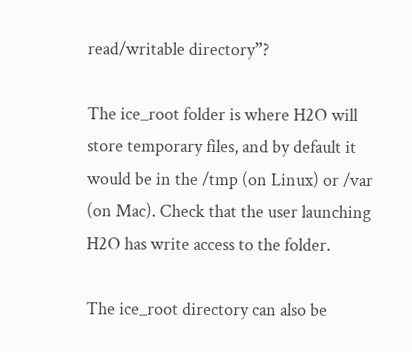read/writable directory”?

The ice_root folder is where H2O will store temporary files, and by default it would be in the /tmp (on Linux) or /var (on Mac). Check that the user launching H2O has write access to the folder.

The ice_root directory can also be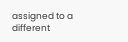assigned to a different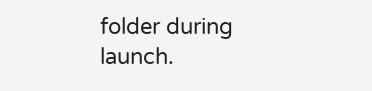folder during launch.